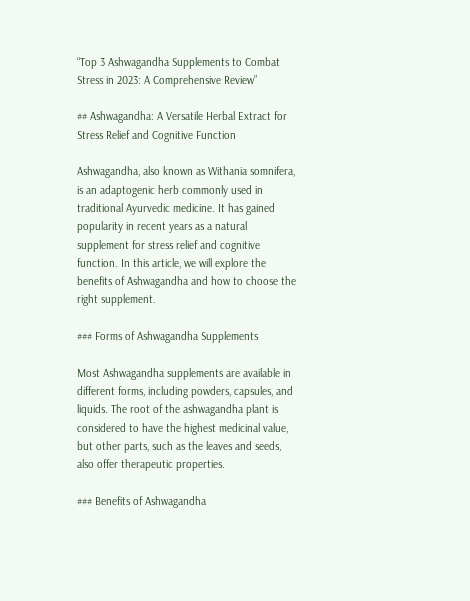“Top 3 Ashwagandha Supplements to Combat Stress in 2023: A Comprehensive Review”

## Ashwagandha: A Versatile Herbal Extract for Stress Relief and Cognitive Function

Ashwagandha, also known as Withania somnifera, is an adaptogenic herb commonly used in traditional Ayurvedic medicine. It has gained popularity in recent years as a natural supplement for stress relief and cognitive function. In this article, we will explore the benefits of Ashwagandha and how to choose the right supplement.

### Forms of Ashwagandha Supplements

Most Ashwagandha supplements are available in different forms, including powders, capsules, and liquids. The root of the ashwagandha plant is considered to have the highest medicinal value, but other parts, such as the leaves and seeds, also offer therapeutic properties.

### Benefits of Ashwagandha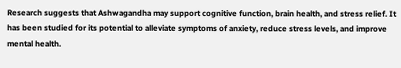Research suggests that Ashwagandha may support cognitive function, brain health, and stress relief. It has been studied for its potential to alleviate symptoms of anxiety, reduce stress levels, and improve mental health.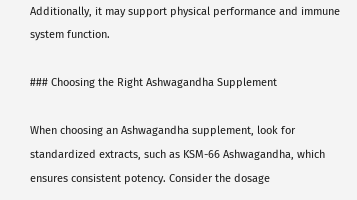Additionally, it may support physical performance and immune system function.

### Choosing the Right Ashwagandha Supplement

When choosing an Ashwagandha supplement, look for standardized extracts, such as KSM-66 Ashwagandha, which ensures consistent potency. Consider the dosage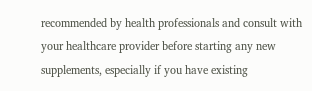recommended by health professionals and consult with your healthcare provider before starting any new supplements, especially if you have existing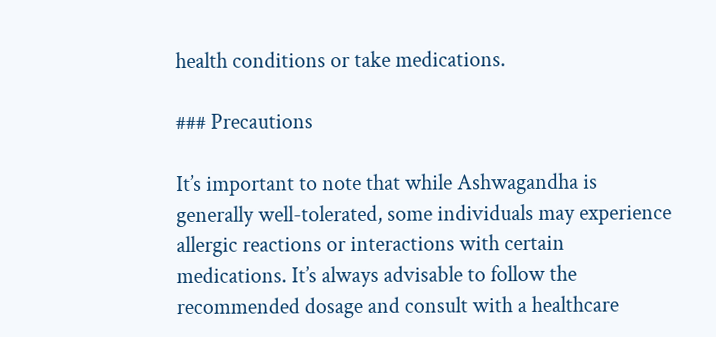health conditions or take medications.

### Precautions

It’s important to note that while Ashwagandha is generally well-tolerated, some individuals may experience allergic reactions or interactions with certain medications. It’s always advisable to follow the recommended dosage and consult with a healthcare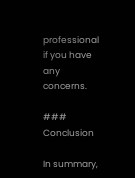professional if you have any concerns.

### Conclusion

In summary,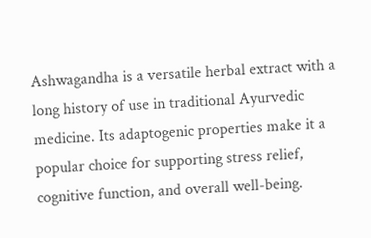Ashwagandha is a versatile herbal extract with a long history of use in traditional Ayurvedic medicine. Its adaptogenic properties make it a popular choice for supporting stress relief, cognitive function, and overall well-being.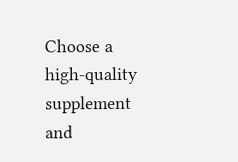Choose a high-quality supplement and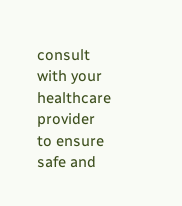consult with your healthcare provider to ensure safe and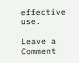effective use.

Leave a Comment